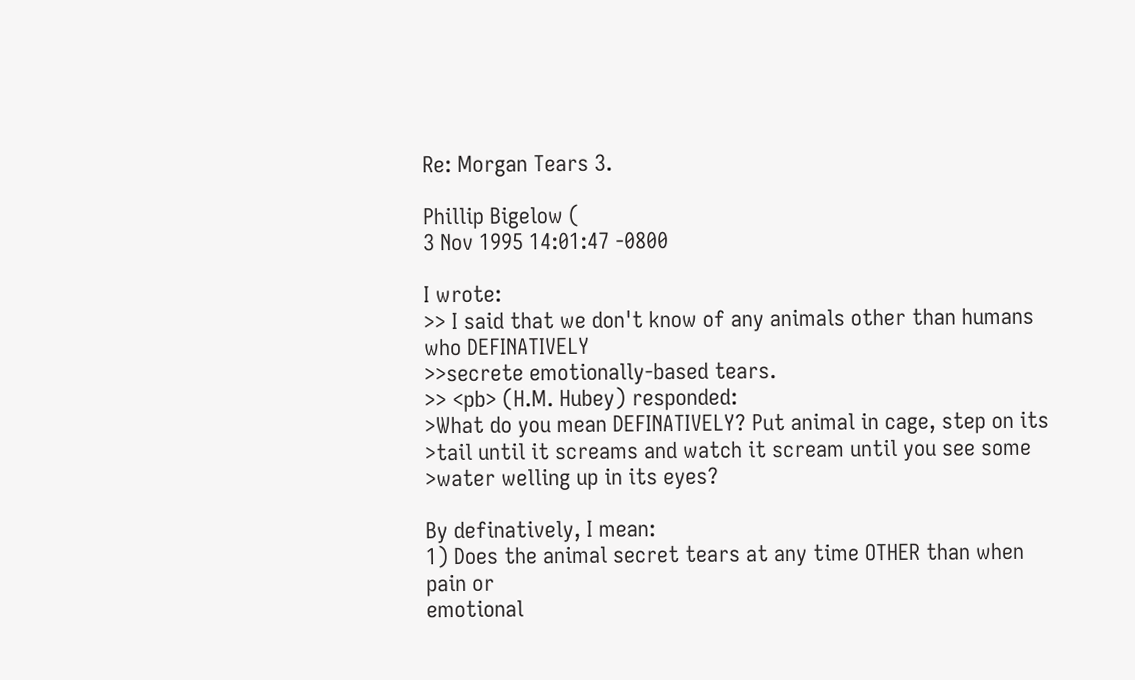Re: Morgan Tears 3.

Phillip Bigelow (
3 Nov 1995 14:01:47 -0800

I wrote:
>> I said that we don't know of any animals other than humans who DEFINATIVELY
>>secrete emotionally-based tears.
>> <pb> (H.M. Hubey) responded:
>What do you mean DEFINATIVELY? Put animal in cage, step on its
>tail until it screams and watch it scream until you see some
>water welling up in its eyes?

By definatively, I mean:
1) Does the animal secret tears at any time OTHER than when pain or
emotional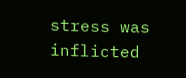stress was inflicted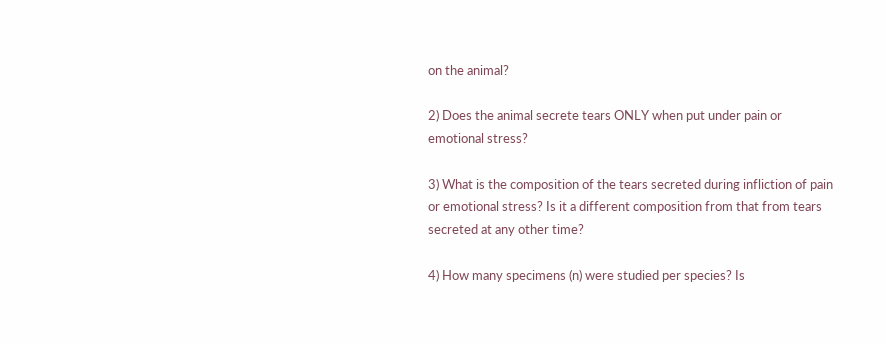on the animal?

2) Does the animal secrete tears ONLY when put under pain or
emotional stress?

3) What is the composition of the tears secreted during infliction of pain
or emotional stress? Is it a different composition from that from tears
secreted at any other time?

4) How many specimens (n) were studied per species? Is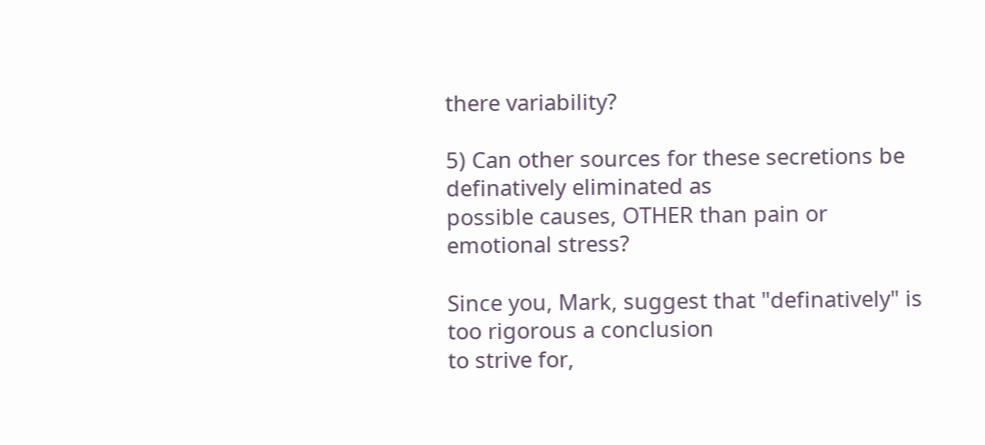there variability?

5) Can other sources for these secretions be definatively eliminated as
possible causes, OTHER than pain or emotional stress?

Since you, Mark, suggest that "definatively" is too rigorous a conclusion
to strive for,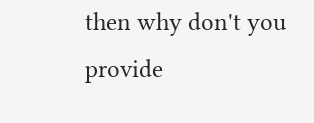then why don't you provide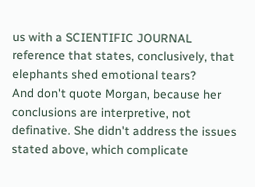us with a SCIENTIFIC JOURNAL
reference that states, conclusively, that elephants shed emotional tears?
And don't quote Morgan, because her conclusions are interpretive, not
definative. She didn't address the issues stated above, which complicate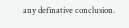any definative conclusion.